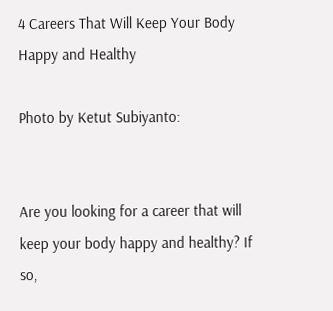4 Careers That Will Keep Your Body Happy and Healthy

Photo by Ketut Subiyanto:


Are you looking for a career that will keep your body happy and healthy? If so,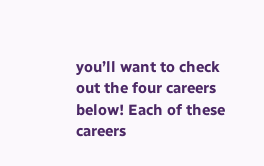you’ll want to check out the four careers below! Each of these careers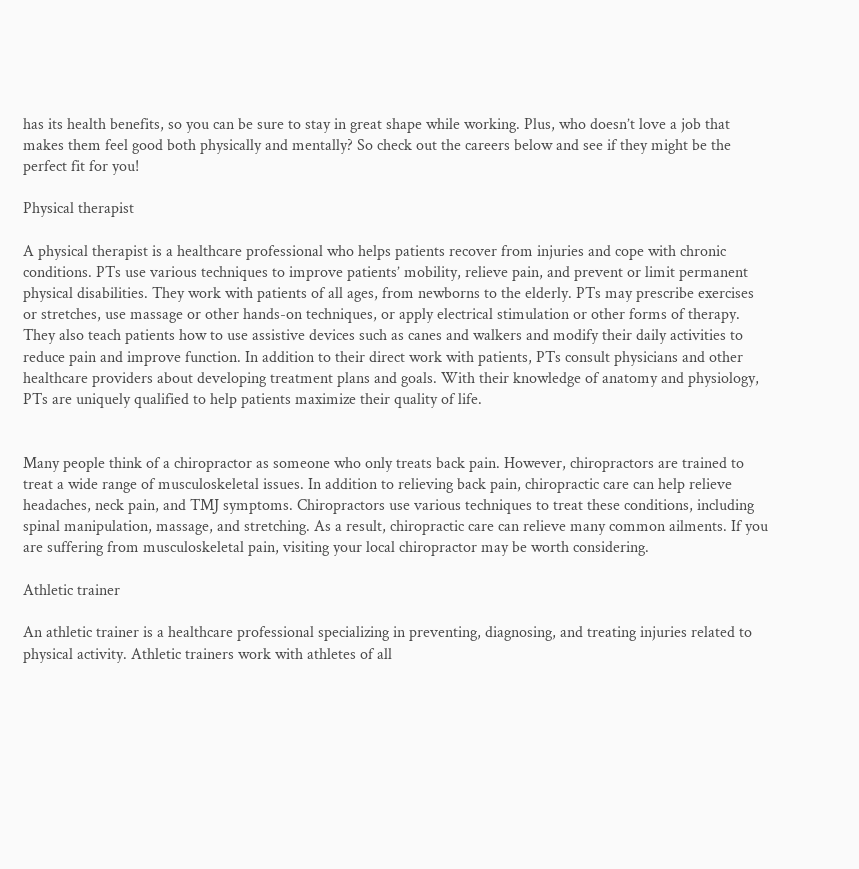has its health benefits, so you can be sure to stay in great shape while working. Plus, who doesn’t love a job that makes them feel good both physically and mentally? So check out the careers below and see if they might be the perfect fit for you!

Physical therapist

A physical therapist is a healthcare professional who helps patients recover from injuries and cope with chronic conditions. PTs use various techniques to improve patients’ mobility, relieve pain, and prevent or limit permanent physical disabilities. They work with patients of all ages, from newborns to the elderly. PTs may prescribe exercises or stretches, use massage or other hands-on techniques, or apply electrical stimulation or other forms of therapy. They also teach patients how to use assistive devices such as canes and walkers and modify their daily activities to reduce pain and improve function. In addition to their direct work with patients, PTs consult physicians and other healthcare providers about developing treatment plans and goals. With their knowledge of anatomy and physiology, PTs are uniquely qualified to help patients maximize their quality of life.


Many people think of a chiropractor as someone who only treats back pain. However, chiropractors are trained to treat a wide range of musculoskeletal issues. In addition to relieving back pain, chiropractic care can help relieve headaches, neck pain, and TMJ symptoms. Chiropractors use various techniques to treat these conditions, including spinal manipulation, massage, and stretching. As a result, chiropractic care can relieve many common ailments. If you are suffering from musculoskeletal pain, visiting your local chiropractor may be worth considering.

Athletic trainer

An athletic trainer is a healthcare professional specializing in preventing, diagnosing, and treating injuries related to physical activity. Athletic trainers work with athletes of all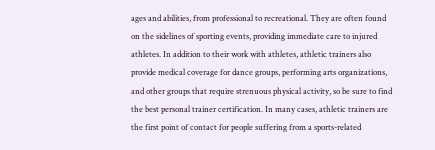ages and abilities, from professional to recreational. They are often found on the sidelines of sporting events, providing immediate care to injured athletes. In addition to their work with athletes, athletic trainers also provide medical coverage for dance groups, performing arts organizations, and other groups that require strenuous physical activity, so be sure to find the best personal trainer certification. In many cases, athletic trainers are the first point of contact for people suffering from a sports-related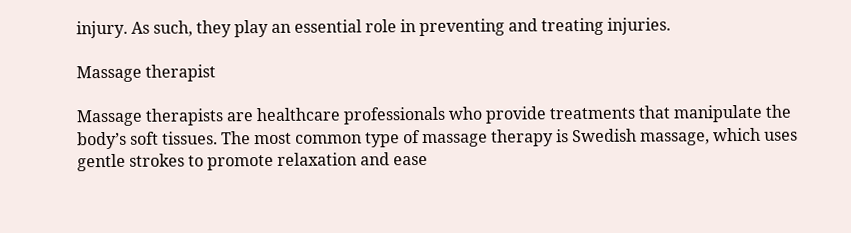injury. As such, they play an essential role in preventing and treating injuries.

Massage therapist

Massage therapists are healthcare professionals who provide treatments that manipulate the body’s soft tissues. The most common type of massage therapy is Swedish massage, which uses gentle strokes to promote relaxation and ease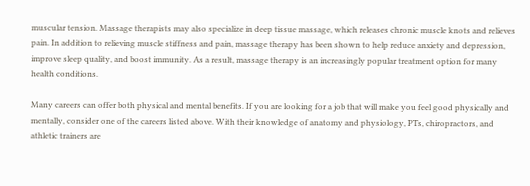muscular tension. Massage therapists may also specialize in deep tissue massage, which releases chronic muscle knots and relieves pain. In addition to relieving muscle stiffness and pain, massage therapy has been shown to help reduce anxiety and depression, improve sleep quality, and boost immunity. As a result, massage therapy is an increasingly popular treatment option for many health conditions.

Many careers can offer both physical and mental benefits. If you are looking for a job that will make you feel good physically and mentally, consider one of the careers listed above. With their knowledge of anatomy and physiology, PTs, chiropractors, and athletic trainers are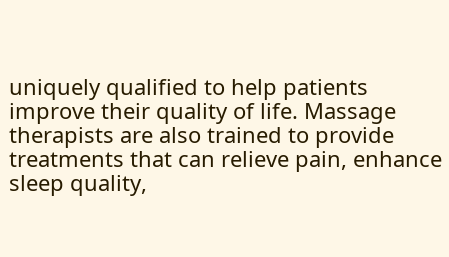uniquely qualified to help patients improve their quality of life. Massage therapists are also trained to provide treatments that can relieve pain, enhance sleep quality,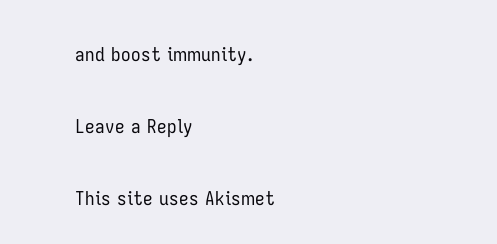and boost immunity.

Leave a Reply

This site uses Akismet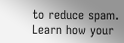to reduce spam. Learn how your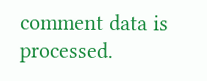comment data is processed.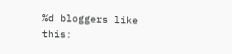%d bloggers like this: